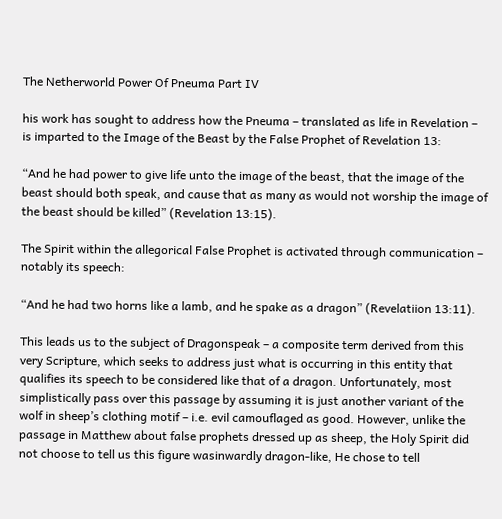The Netherworld Power Of Pneuma Part IV

his work has sought to address how the Pneuma – translated as life in Revelation – is imparted to the Image of the Beast by the False Prophet of Revelation 13:

“And he had power to give life unto the image of the beast, that the image of the beast should both speak, and cause that as many as would not worship the image of the beast should be killed” (Revelation 13:15).

The Spirit within the allegorical False Prophet is activated through communication – notably its speech:

“And he had two horns like a lamb, and he spake as a dragon” (Revelatiion 13:11).

This leads us to the subject of Dragonspeak – a composite term derived from this very Scripture, which seeks to address just what is occurring in this entity that qualifies its speech to be considered like that of a dragon. Unfortunately, most simplistically pass over this passage by assuming it is just another variant of the wolf in sheep’s clothing motif – i.e. evil camouflaged as good. However, unlike the passage in Matthew about false prophets dressed up as sheep, the Holy Spirit did not choose to tell us this figure wasinwardly dragon-like, He chose to tell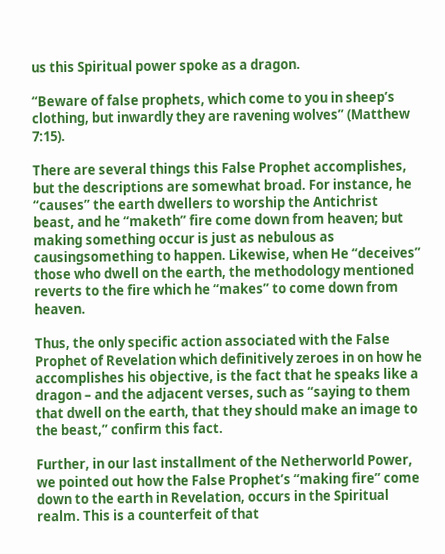us this Spiritual power spoke as a dragon.

“Beware of false prophets, which come to you in sheep’s clothing, but inwardly they are ravening wolves” (Matthew 7:15).

There are several things this False Prophet accomplishes, but the descriptions are somewhat broad. For instance, he “causes” the earth dwellers to worship the Antichrist beast, and he “maketh” fire come down from heaven; but making something occur is just as nebulous as causingsomething to happen. Likewise, when He “deceives” those who dwell on the earth, the methodology mentioned reverts to the fire which he “makes” to come down from heaven.

Thus, the only specific action associated with the False Prophet of Revelation which definitively zeroes in on how he accomplishes his objective, is the fact that he speaks like a dragon – and the adjacent verses, such as “saying to them that dwell on the earth, that they should make an image to the beast,” confirm this fact.

Further, in our last installment of the Netherworld Power, we pointed out how the False Prophet’s “making fire” come down to the earth in Revelation, occurs in the Spiritual realm. This is a counterfeit of that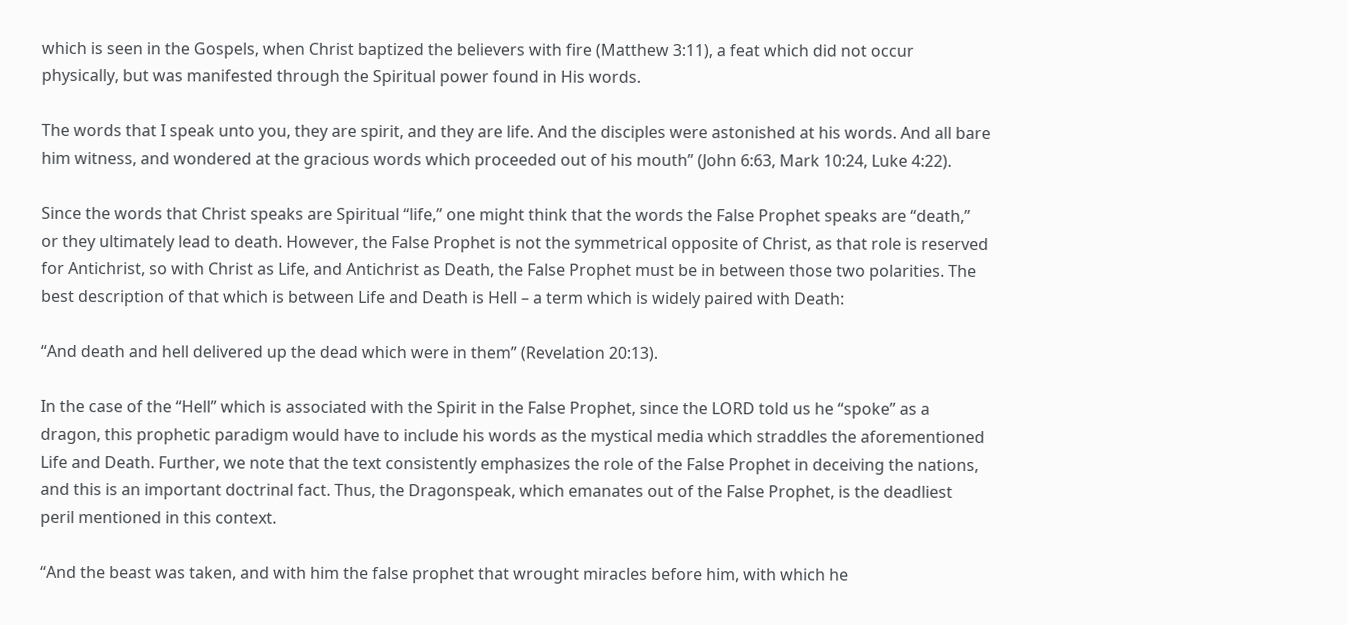which is seen in the Gospels, when Christ baptized the believers with fire (Matthew 3:11), a feat which did not occur physically, but was manifested through the Spiritual power found in His words.

The words that I speak unto you, they are spirit, and they are life. And the disciples were astonished at his words. And all bare him witness, and wondered at the gracious words which proceeded out of his mouth” (John 6:63, Mark 10:24, Luke 4:22).

Since the words that Christ speaks are Spiritual “life,” one might think that the words the False Prophet speaks are “death,” or they ultimately lead to death. However, the False Prophet is not the symmetrical opposite of Christ, as that role is reserved for Antichrist, so with Christ as Life, and Antichrist as Death, the False Prophet must be in between those two polarities. The best description of that which is between Life and Death is Hell – a term which is widely paired with Death:

“And death and hell delivered up the dead which were in them” (Revelation 20:13).

In the case of the “Hell” which is associated with the Spirit in the False Prophet, since the LORD told us he “spoke” as a dragon, this prophetic paradigm would have to include his words as the mystical media which straddles the aforementioned Life and Death. Further, we note that the text consistently emphasizes the role of the False Prophet in deceiving the nations, and this is an important doctrinal fact. Thus, the Dragonspeak, which emanates out of the False Prophet, is the deadliest peril mentioned in this context.

“And the beast was taken, and with him the false prophet that wrought miracles before him, with which he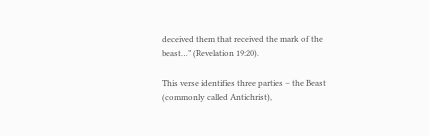deceived them that received the mark of the beast…” (Revelation 19:20).

This verse identifies three parties – the Beast (commonly called Antichrist),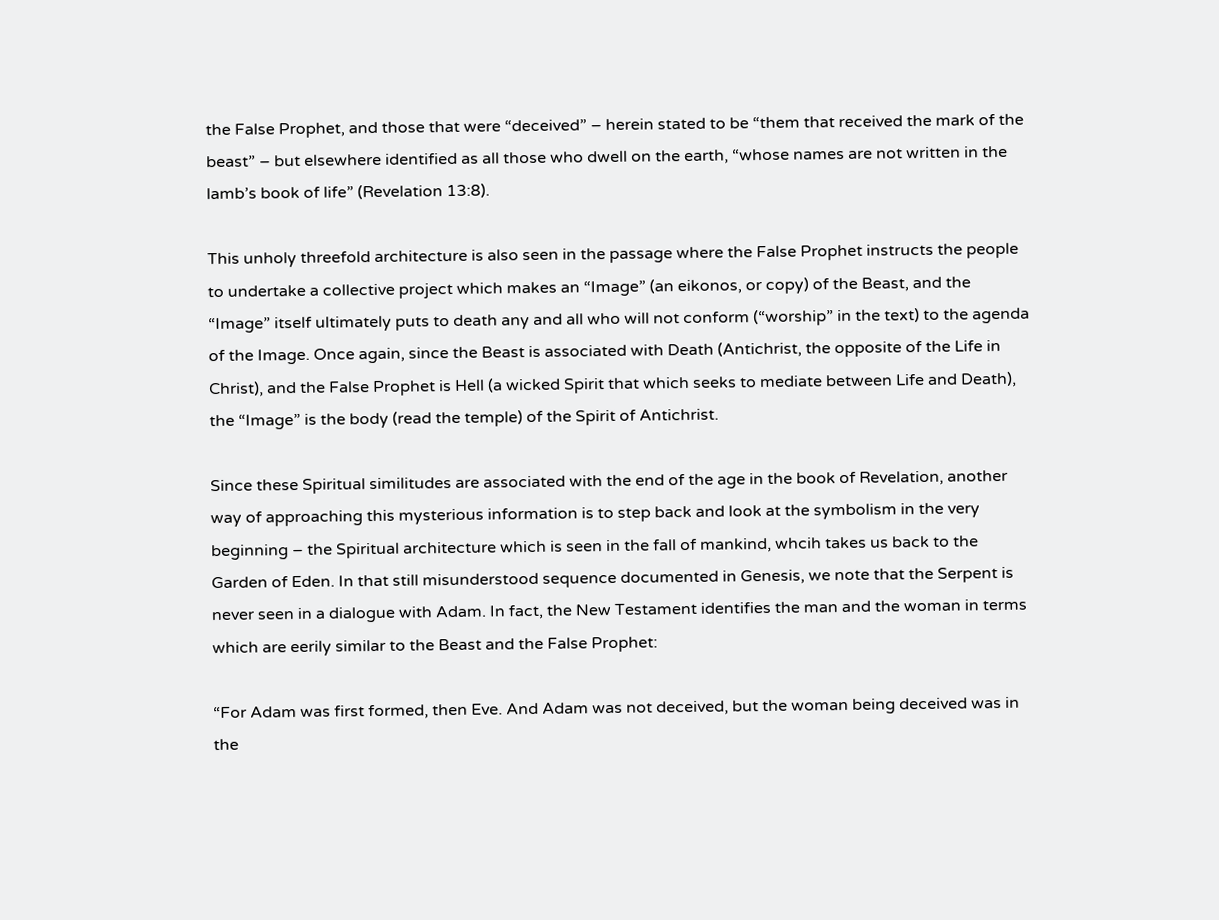the False Prophet, and those that were “deceived” – herein stated to be “them that received the mark of the beast” – but elsewhere identified as all those who dwell on the earth, “whose names are not written in the lamb’s book of life” (Revelation 13:8).

This unholy threefold architecture is also seen in the passage where the False Prophet instructs the people to undertake a collective project which makes an “Image” (an eikonos, or copy) of the Beast, and the “Image” itself ultimately puts to death any and all who will not conform (“worship” in the text) to the agenda of the Image. Once again, since the Beast is associated with Death (Antichrist, the opposite of the Life in Christ), and the False Prophet is Hell (a wicked Spirit that which seeks to mediate between Life and Death), the “Image” is the body (read the temple) of the Spirit of Antichrist.

Since these Spiritual similitudes are associated with the end of the age in the book of Revelation, another way of approaching this mysterious information is to step back and look at the symbolism in the very beginning – the Spiritual architecture which is seen in the fall of mankind, whcih takes us back to the Garden of Eden. In that still misunderstood sequence documented in Genesis, we note that the Serpent is never seen in a dialogue with Adam. In fact, the New Testament identifies the man and the woman in terms which are eerily similar to the Beast and the False Prophet:

“For Adam was first formed, then Eve. And Adam was not deceived, but the woman being deceived was in the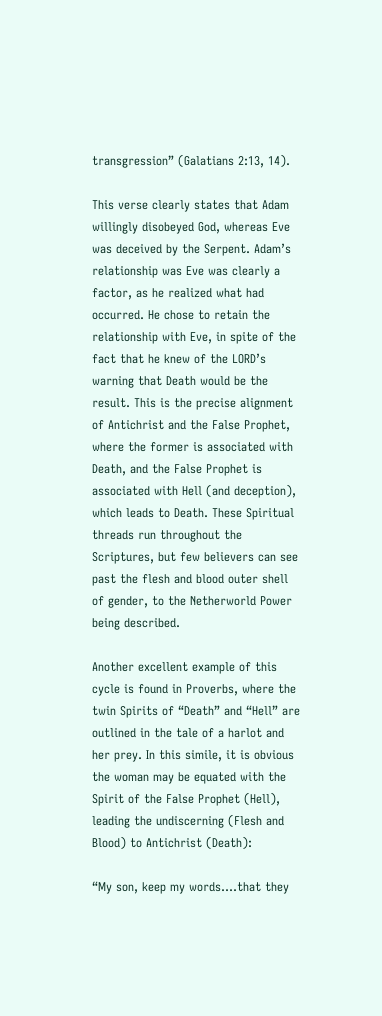transgression” (Galatians 2:13, 14).

This verse clearly states that Adam willingly disobeyed God, whereas Eve was deceived by the Serpent. Adam’s relationship was Eve was clearly a factor, as he realized what had occurred. He chose to retain the relationship with Eve, in spite of the fact that he knew of the LORD’s warning that Death would be the result. This is the precise alignment of Antichrist and the False Prophet, where the former is associated with Death, and the False Prophet is associated with Hell (and deception), which leads to Death. These Spiritual threads run throughout the Scriptures, but few believers can see past the flesh and blood outer shell of gender, to the Netherworld Power being described.

Another excellent example of this cycle is found in Proverbs, where the twin Spirits of “Death” and “Hell” are outlined in the tale of a harlot and her prey. In this simile, it is obvious the woman may be equated with the Spirit of the False Prophet (Hell), leading the undiscerning (Flesh and Blood) to Antichrist (Death):

“My son, keep my words….that they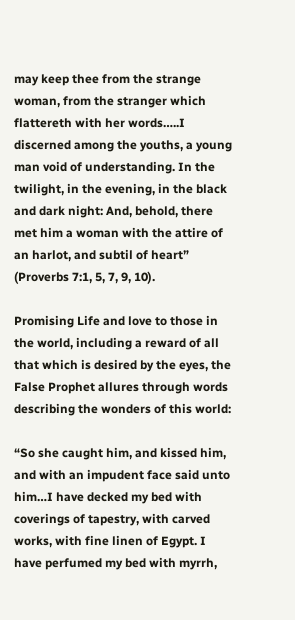may keep thee from the strange woman, from the stranger which flattereth with her words…..I discerned among the youths, a young man void of understanding. In the twilight, in the evening, in the black and dark night: And, behold, there met him a woman with the attire of an harlot, and subtil of heart” (Proverbs 7:1, 5, 7, 9, 10).

Promising Life and love to those in the world, including a reward of all that which is desired by the eyes, the False Prophet allures through words describing the wonders of this world:

“So she caught him, and kissed him, and with an impudent face said unto him…I have decked my bed with coverings of tapestry, with carved works, with fine linen of Egypt. I have perfumed my bed with myrrh,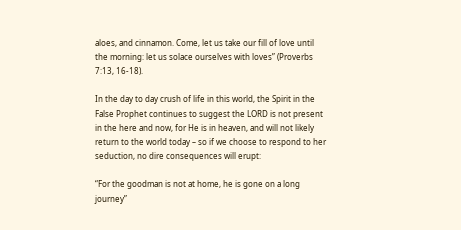aloes, and cinnamon. Come, let us take our fill of love until the morning: let us solace ourselves with loves” (Proverbs 7:13, 16-18).

In the day to day crush of life in this world, the Spirit in the False Prophet continues to suggest the LORD is not present in the here and now, for He is in heaven, and will not likely return to the world today – so if we choose to respond to her seduction, no dire consequences will erupt:

“For the goodman is not at home, he is gone on a long journey”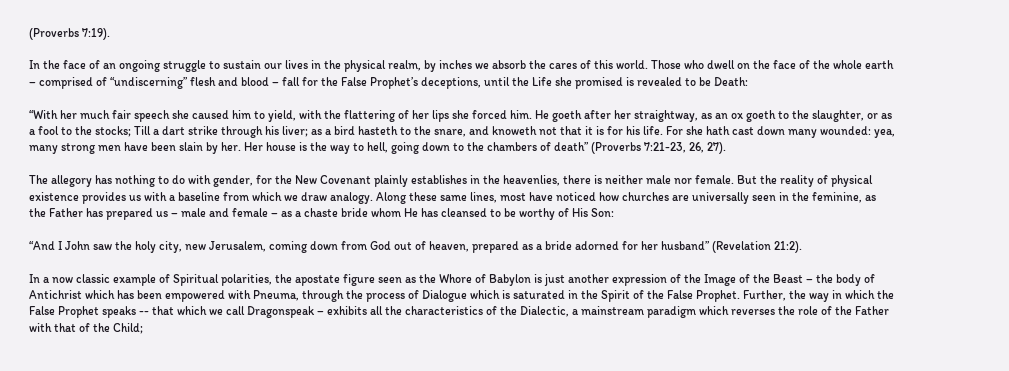(Proverbs 7:19).

In the face of an ongoing struggle to sustain our lives in the physical realm, by inches we absorb the cares of this world. Those who dwell on the face of the whole earth – comprised of “undiscerning” flesh and blood – fall for the False Prophet’s deceptions, until the Life she promised is revealed to be Death:

“With her much fair speech she caused him to yield, with the flattering of her lips she forced him. He goeth after her straightway, as an ox goeth to the slaughter, or as a fool to the stocks; Till a dart strike through his liver; as a bird hasteth to the snare, and knoweth not that it is for his life. For she hath cast down many wounded: yea, many strong men have been slain by her. Her house is the way to hell, going down to the chambers of death” (Proverbs 7:21-23, 26, 27).

The allegory has nothing to do with gender, for the New Covenant plainly establishes in the heavenlies, there is neither male nor female. But the reality of physical existence provides us with a baseline from which we draw analogy. Along these same lines, most have noticed how churches are universally seen in the feminine, as the Father has prepared us – male and female – as a chaste bride whom He has cleansed to be worthy of His Son:

“And I John saw the holy city, new Jerusalem, coming down from God out of heaven, prepared as a bride adorned for her husband” (Revelation 21:2).

In a now classic example of Spiritual polarities, the apostate figure seen as the Whore of Babylon is just another expression of the Image of the Beast – the body of Antichrist which has been empowered with Pneuma, through the process of Dialogue which is saturated in the Spirit of the False Prophet. Further, the way in which the False Prophet speaks -- that which we call Dragonspeak – exhibits all the characteristics of the Dialectic, a mainstream paradigm which reverses the role of the Father with that of the Child;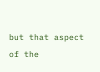but that aspect of the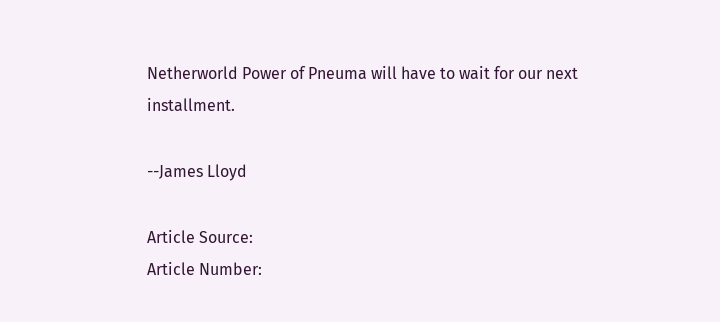Netherworld Power of Pneuma will have to wait for our next installment.

--James Lloyd

Article Source:
Article Number: